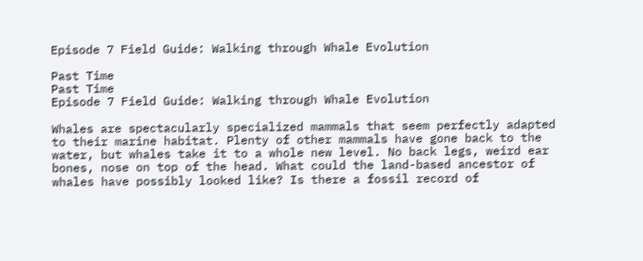Episode 7 Field Guide: Walking through Whale Evolution

Past Time
Past Time
Episode 7 Field Guide: Walking through Whale Evolution

Whales are spectacularly specialized mammals that seem perfectly adapted to their marine habitat. Plenty of other mammals have gone back to the water, but whales take it to a whole new level. No back legs, weird ear bones, nose on top of the head. What could the land-based ancestor of whales have possibly looked like? Is there a fossil record of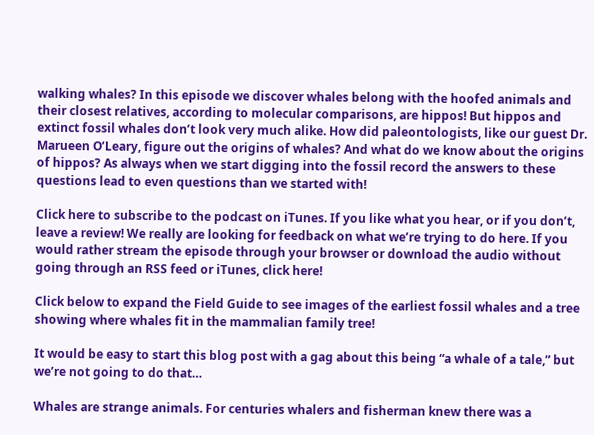walking whales? In this episode we discover whales belong with the hoofed animals and their closest relatives, according to molecular comparisons, are hippos! But hippos and extinct fossil whales don’t look very much alike. How did paleontologists, like our guest Dr. Marueen O’Leary, figure out the origins of whales? And what do we know about the origins of hippos? As always when we start digging into the fossil record the answers to these questions lead to even questions than we started with!

Click here to subscribe to the podcast on iTunes. If you like what you hear, or if you don’t, leave a review! We really are looking for feedback on what we’re trying to do here. If you would rather stream the episode through your browser or download the audio without going through an RSS feed or iTunes, click here!

Click below to expand the Field Guide to see images of the earliest fossil whales and a tree showing where whales fit in the mammalian family tree!

It would be easy to start this blog post with a gag about this being “a whale of a tale,” but we’re not going to do that…

Whales are strange animals. For centuries whalers and fisherman knew there was a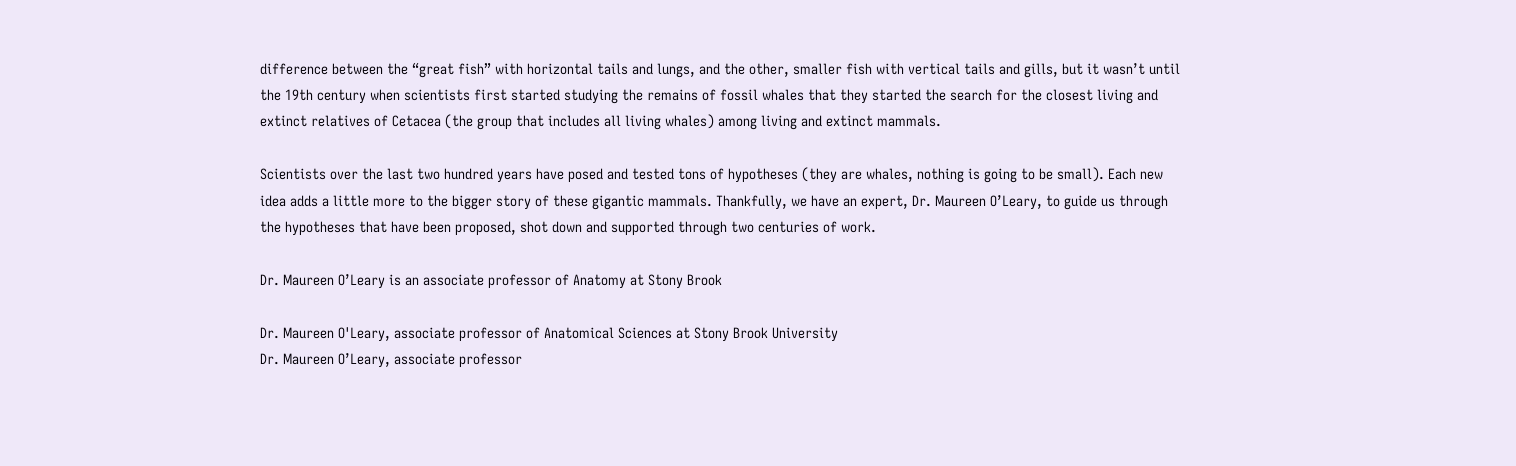difference between the “great fish” with horizontal tails and lungs, and the other, smaller fish with vertical tails and gills, but it wasn’t until the 19th century when scientists first started studying the remains of fossil whales that they started the search for the closest living and extinct relatives of Cetacea (the group that includes all living whales) among living and extinct mammals.

Scientists over the last two hundred years have posed and tested tons of hypotheses (they are whales, nothing is going to be small). Each new idea adds a little more to the bigger story of these gigantic mammals. Thankfully, we have an expert, Dr. Maureen O’Leary, to guide us through the hypotheses that have been proposed, shot down and supported through two centuries of work.

Dr. Maureen O’Leary is an associate professor of Anatomy at Stony Brook

Dr. Maureen O'Leary, associate professor of Anatomical Sciences at Stony Brook University
Dr. Maureen O’Leary, associate professor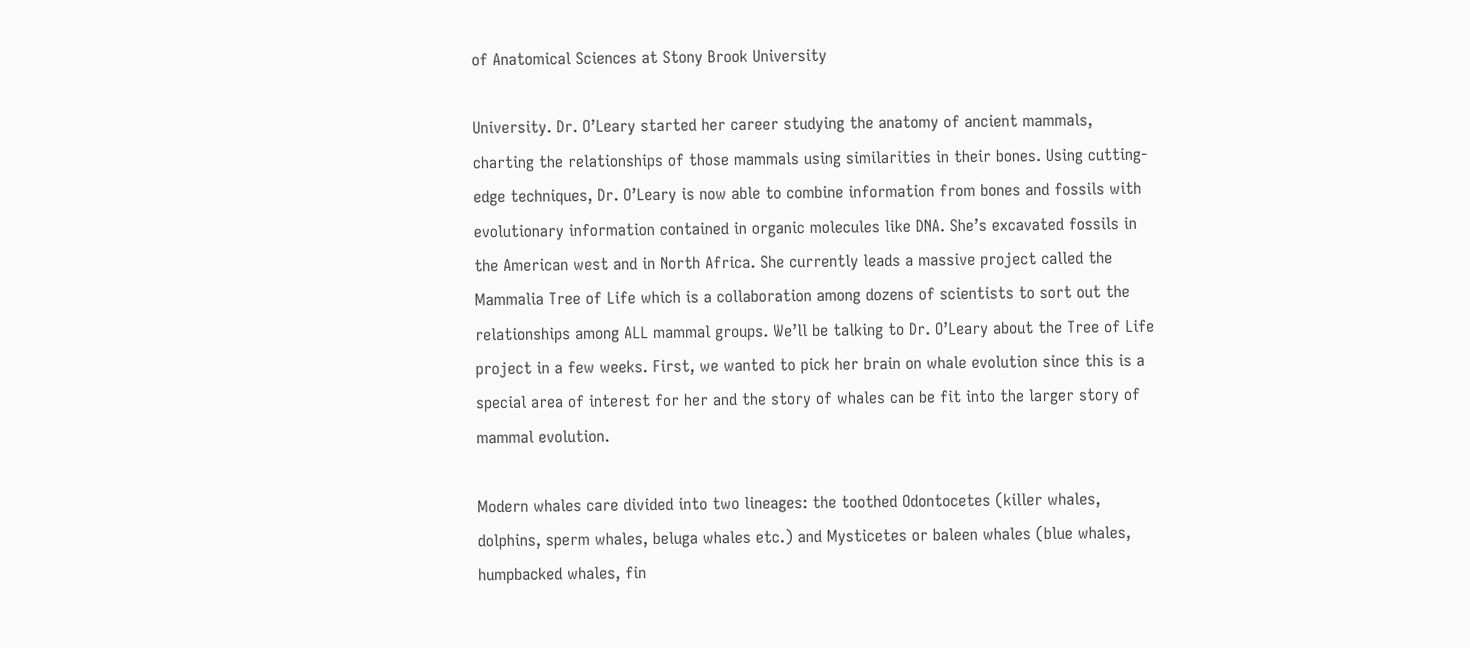of Anatomical Sciences at Stony Brook University

University. Dr. O’Leary started her career studying the anatomy of ancient mammals, charting the relationships of those mammals using similarities in their bones. Using cutting-edge techniques, Dr. O’Leary is now able to combine information from bones and fossils with evolutionary information contained in organic molecules like DNA. She’s excavated fossils in the American west and in North Africa. She currently leads a massive project called the Mammalia Tree of Life which is a collaboration among dozens of scientists to sort out the relationships among ALL mammal groups. We’ll be talking to Dr. O’Leary about the Tree of Life project in a few weeks. First, we wanted to pick her brain on whale evolution since this is a special area of interest for her and the story of whales can be fit into the larger story of mammal evolution.

Modern whales care divided into two lineages: the toothed Odontocetes (killer whales, dolphins, sperm whales, beluga whales etc.) and Mysticetes or baleen whales (blue whales, humpbacked whales, fin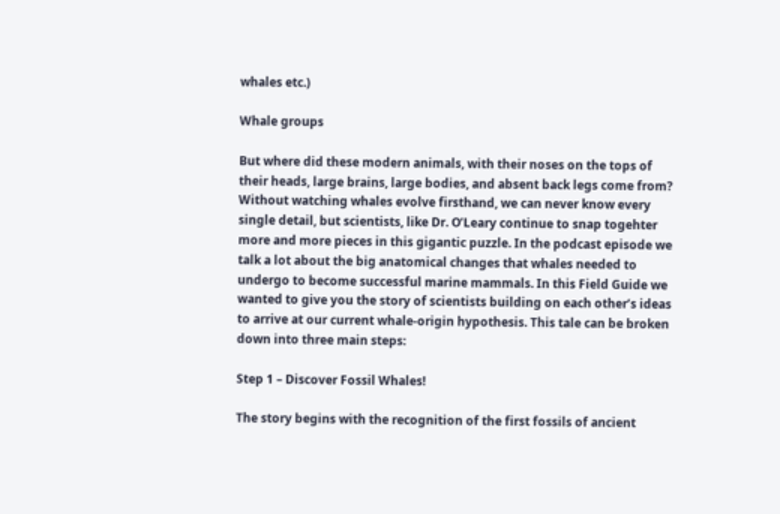whales etc.)

Whale groups

But where did these modern animals, with their noses on the tops of their heads, large brains, large bodies, and absent back legs come from? Without watching whales evolve firsthand, we can never know every single detail, but scientists, like Dr. O’Leary continue to snap togehter more and more pieces in this gigantic puzzle. In the podcast episode we talk a lot about the big anatomical changes that whales needed to undergo to become successful marine mammals. In this Field Guide we wanted to give you the story of scientists building on each other’s ideas to arrive at our current whale-origin hypothesis. This tale can be broken down into three main steps:

Step 1 – Discover Fossil Whales!

The story begins with the recognition of the first fossils of ancient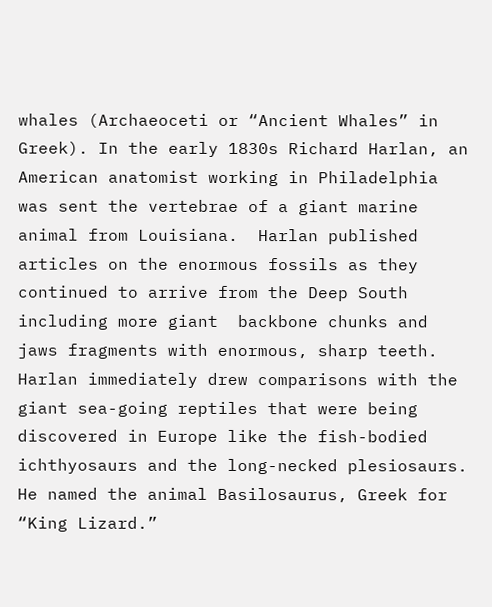whales (Archaeoceti or “Ancient Whales” in Greek). In the early 1830s Richard Harlan, an American anatomist working in Philadelphia was sent the vertebrae of a giant marine animal from Louisiana.  Harlan published articles on the enormous fossils as they continued to arrive from the Deep South including more giant  backbone chunks and jaws fragments with enormous, sharp teeth. Harlan immediately drew comparisons with the giant sea-going reptiles that were being discovered in Europe like the fish-bodied ichthyosaurs and the long-necked plesiosaurs. He named the animal Basilosaurus, Greek for “King Lizard.”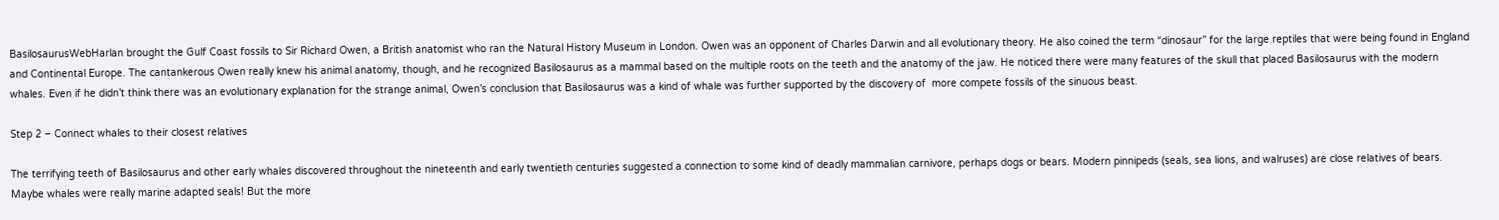BasilosaurusWebHarlan brought the Gulf Coast fossils to Sir Richard Owen, a British anatomist who ran the Natural History Museum in London. Owen was an opponent of Charles Darwin and all evolutionary theory. He also coined the term “dinosaur” for the large reptiles that were being found in England and Continental Europe. The cantankerous Owen really knew his animal anatomy, though, and he recognized Basilosaurus as a mammal based on the multiple roots on the teeth and the anatomy of the jaw. He noticed there were many features of the skull that placed Basilosaurus with the modern whales. Even if he didn’t think there was an evolutionary explanation for the strange animal, Owen’s conclusion that Basilosaurus was a kind of whale was further supported by the discovery of  more compete fossils of the sinuous beast.

Step 2 – Connect whales to their closest relatives

The terrifying teeth of Basilosaurus and other early whales discovered throughout the nineteenth and early twentieth centuries suggested a connection to some kind of deadly mammalian carnivore, perhaps dogs or bears. Modern pinnipeds (seals, sea lions, and walruses) are close relatives of bears. Maybe whales were really marine adapted seals! But the more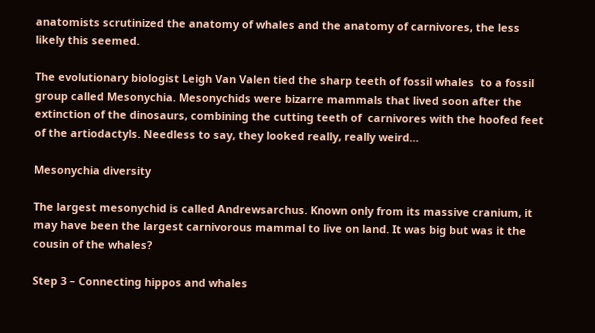anatomists scrutinized the anatomy of whales and the anatomy of carnivores, the less likely this seemed.

The evolutionary biologist Leigh Van Valen tied the sharp teeth of fossil whales  to a fossil group called Mesonychia. Mesonychids were bizarre mammals that lived soon after the extinction of the dinosaurs, combining the cutting teeth of  carnivores with the hoofed feet of the artiodactyls. Needless to say, they looked really, really weird…

Mesonychia diversity

The largest mesonychid is called Andrewsarchus. Known only from its massive cranium, it may have been the largest carnivorous mammal to live on land. It was big but was it the cousin of the whales?

Step 3 – Connecting hippos and whales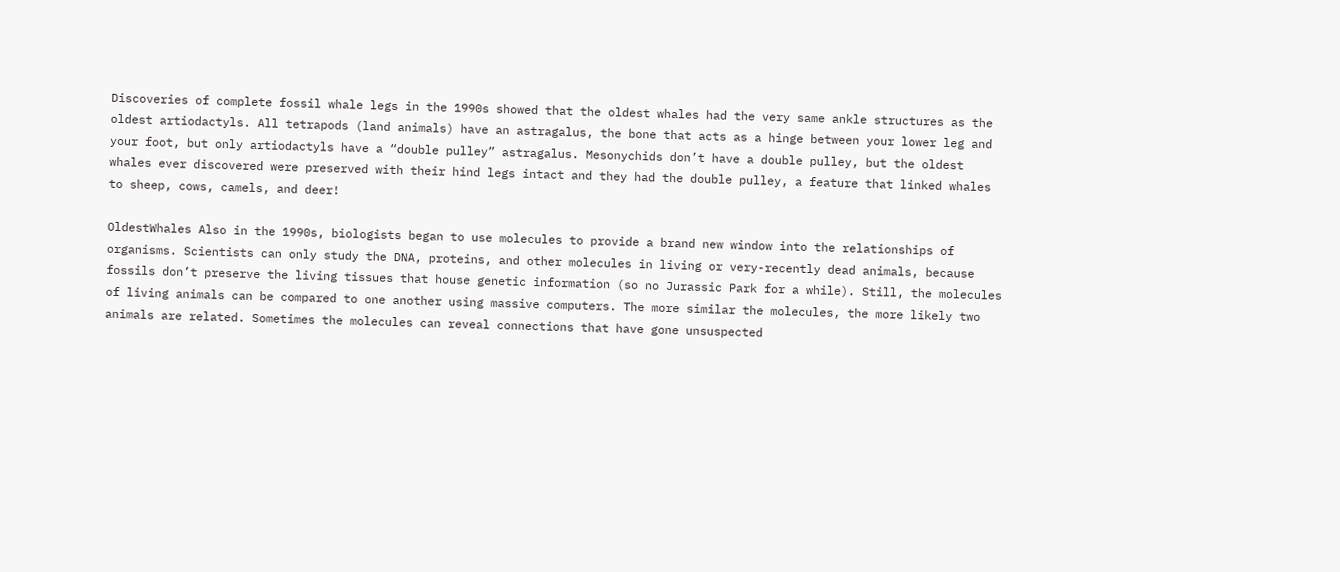Discoveries of complete fossil whale legs in the 1990s showed that the oldest whales had the very same ankle structures as the oldest artiodactyls. All tetrapods (land animals) have an astragalus, the bone that acts as a hinge between your lower leg and your foot, but only artiodactyls have a “double pulley” astragalus. Mesonychids don’t have a double pulley, but the oldest whales ever discovered were preserved with their hind legs intact and they had the double pulley, a feature that linked whales to sheep, cows, camels, and deer!

OldestWhales Also in the 1990s, biologists began to use molecules to provide a brand new window into the relationships of organisms. Scientists can only study the DNA, proteins, and other molecules in living or very-recently dead animals, because  fossils don’t preserve the living tissues that house genetic information (so no Jurassic Park for a while). Still, the molecules of living animals can be compared to one another using massive computers. The more similar the molecules, the more likely two animals are related. Sometimes the molecules can reveal connections that have gone unsuspected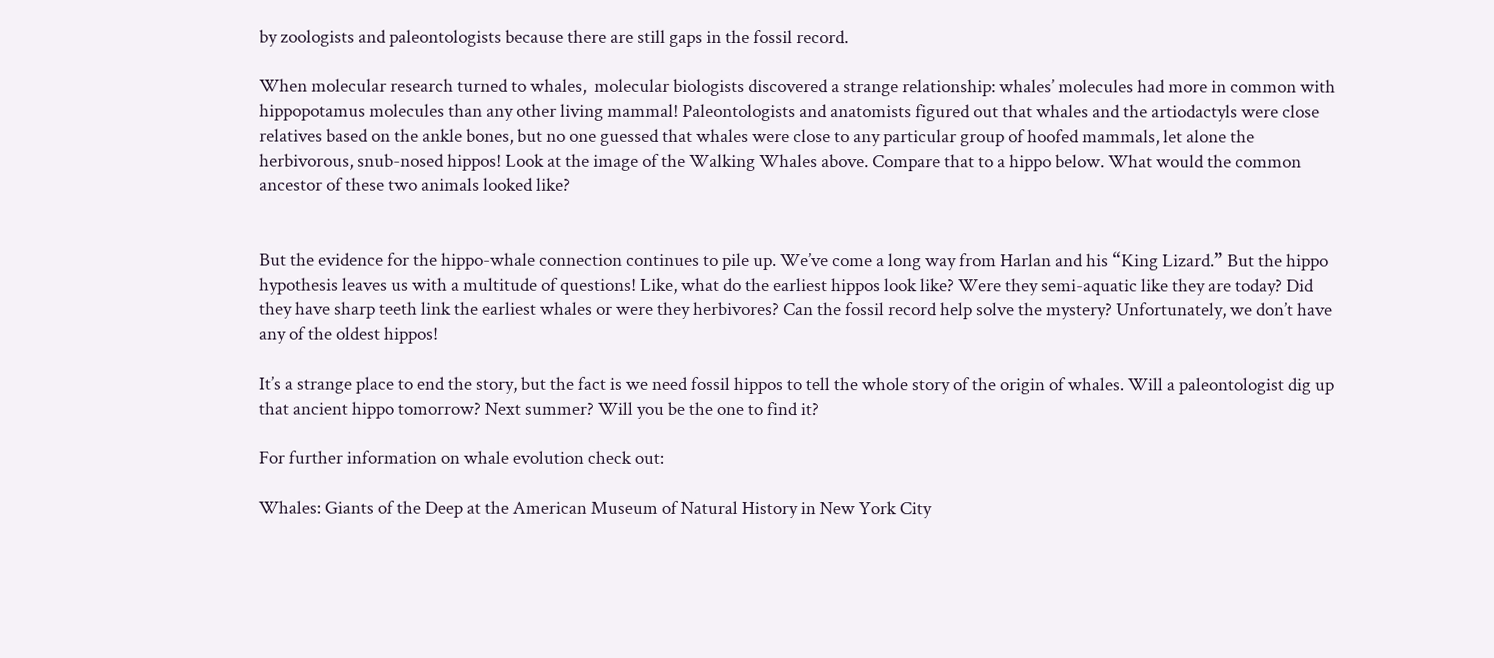by zoologists and paleontologists because there are still gaps in the fossil record.

When molecular research turned to whales,  molecular biologists discovered a strange relationship: whales’ molecules had more in common with hippopotamus molecules than any other living mammal! Paleontologists and anatomists figured out that whales and the artiodactyls were close relatives based on the ankle bones, but no one guessed that whales were close to any particular group of hoofed mammals, let alone the herbivorous, snub-nosed hippos! Look at the image of the Walking Whales above. Compare that to a hippo below. What would the common ancestor of these two animals looked like?


But the evidence for the hippo-whale connection continues to pile up. We’ve come a long way from Harlan and his “King Lizard.” But the hippo hypothesis leaves us with a multitude of questions! Like, what do the earliest hippos look like? Were they semi-aquatic like they are today? Did they have sharp teeth link the earliest whales or were they herbivores? Can the fossil record help solve the mystery? Unfortunately, we don’t have any of the oldest hippos!

It’s a strange place to end the story, but the fact is we need fossil hippos to tell the whole story of the origin of whales. Will a paleontologist dig up that ancient hippo tomorrow? Next summer? Will you be the one to find it?

For further information on whale evolution check out:

Whales: Giants of the Deep at the American Museum of Natural History in New York City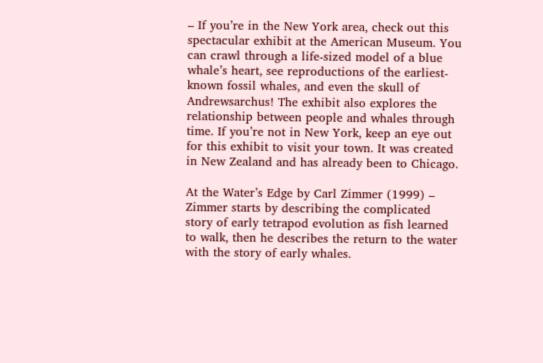– If you’re in the New York area, check out this spectacular exhibit at the American Museum. You can crawl through a life-sized model of a blue whale’s heart, see reproductions of the earliest-known fossil whales, and even the skull of Andrewsarchus! The exhibit also explores the relationship between people and whales through time. If you’re not in New York, keep an eye out for this exhibit to visit your town. It was created in New Zealand and has already been to Chicago.

At the Water’s Edge by Carl Zimmer (1999) – Zimmer starts by describing the complicated story of early tetrapod evolution as fish learned to walk, then he describes the return to the water with the story of early whales.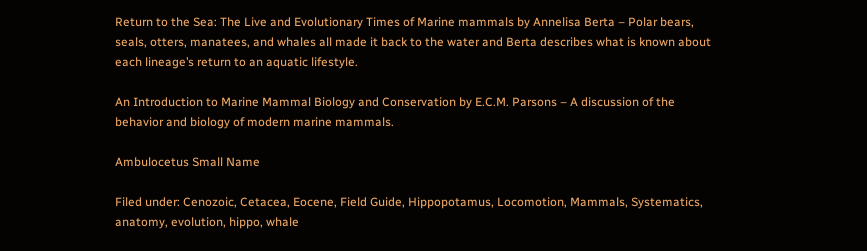Return to the Sea: The Live and Evolutionary Times of Marine mammals by Annelisa Berta – Polar bears, seals, otters, manatees, and whales all made it back to the water and Berta describes what is known about each lineage’s return to an aquatic lifestyle.

An Introduction to Marine Mammal Biology and Conservation by E.C.M. Parsons – A discussion of the behavior and biology of modern marine mammals.

Ambulocetus Small Name

Filed under: Cenozoic, Cetacea, Eocene, Field Guide, Hippopotamus, Locomotion, Mammals, Systematics, anatomy, evolution, hippo, whale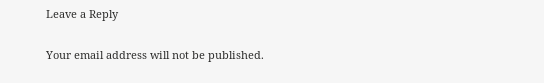Leave a Reply

Your email address will not be published.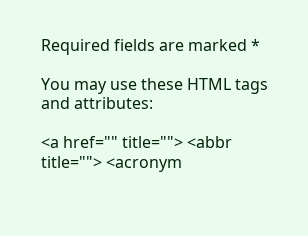Required fields are marked *

You may use these HTML tags and attributes:

<a href="" title=""> <abbr title=""> <acronym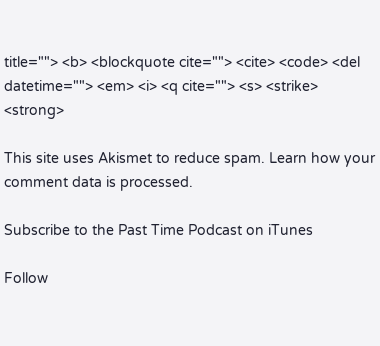title=""> <b> <blockquote cite=""> <cite> <code> <del datetime=""> <em> <i> <q cite=""> <s> <strike> <strong>

This site uses Akismet to reduce spam. Learn how your comment data is processed.

Subscribe to the Past Time Podcast on iTunes

Follow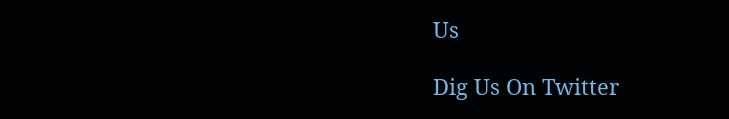Us

Dig Us On Twitter